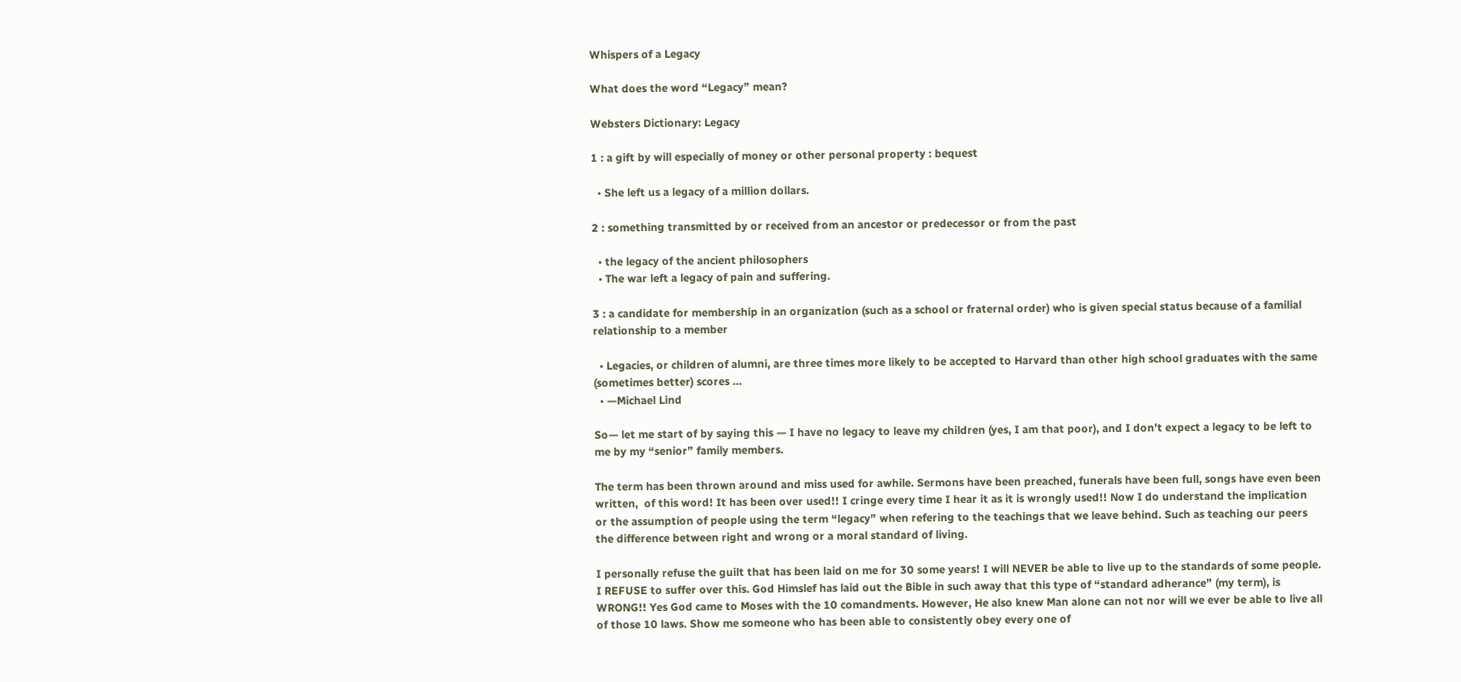Whispers of a Legacy

What does the word “Legacy” mean?

Websters Dictionary: Legacy

1 : a gift by will especially of money or other personal property : bequest

  • She left us a legacy of a million dollars.

2 : something transmitted by or received from an ancestor or predecessor or from the past

  • the legacy of the ancient philosophers
  • The war left a legacy of pain and suffering.

3 : a candidate for membership in an organization (such as a school or fraternal order) who is given special status because of a familial relationship to a member

  • Legacies, or children of alumni, are three times more likely to be accepted to Harvard than other high school graduates with the same (sometimes better) scores …
  • —Michael Lind

So— let me start of by saying this — I have no legacy to leave my children (yes, I am that poor), and I don’t expect a legacy to be left to me by my “senior” family members.

The term has been thrown around and miss used for awhile. Sermons have been preached, funerals have been full, songs have even been written,  of this word! It has been over used!! I cringe every time I hear it as it is wrongly used!! Now I do understand the implication or the assumption of people using the term “legacy” when refering to the teachings that we leave behind. Such as teaching our peers the difference between right and wrong or a moral standard of living.

I personally refuse the guilt that has been laid on me for 30 some years! I will NEVER be able to live up to the standards of some people. I REFUSE to suffer over this. God Himslef has laid out the Bible in such away that this type of “standard adherance” (my term), is WRONG!! Yes God came to Moses with the 10 comandments. However, He also knew Man alone can not nor will we ever be able to live all of those 10 laws. Show me someone who has been able to consistently obey every one of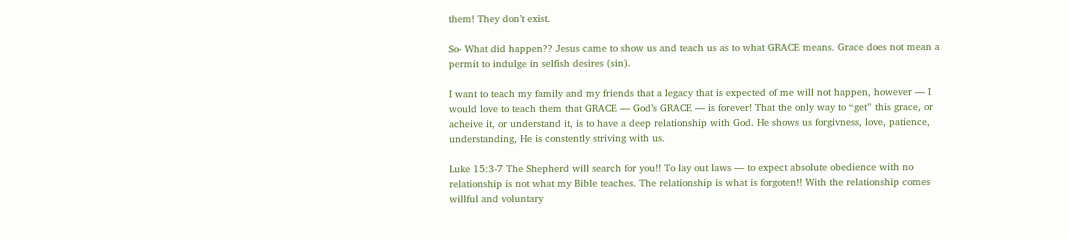them! They don’t exist.

So- What did happen?? Jesus came to show us and teach us as to what GRACE means. Grace does not mean a permit to indulge in selfish desires (sin).

I want to teach my family and my friends that a legacy that is expected of me will not happen, however — I would love to teach them that GRACE — God’s GRACE — is forever! That the only way to “get” this grace, or acheive it, or understand it, is to have a deep relationship with God. He shows us forgivness, love, patience, understanding, He is constently striving with us.

Luke 15:3-7 The Shepherd will search for you!! To lay out laws — to expect absolute obedience with no relationship is not what my Bible teaches. The relationship is what is forgoten!! With the relationship comes willful and voluntary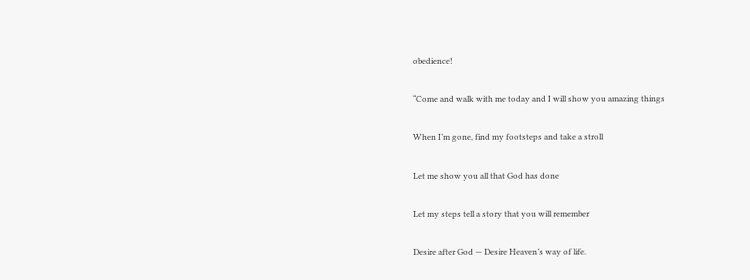obedience!

“Come and walk with me today and I will show you amazing things

When I’m gone, find my footsteps and take a stroll

Let me show you all that God has done

Let my steps tell a story that you will remember

Desire after God — Desire Heaven’s way of life.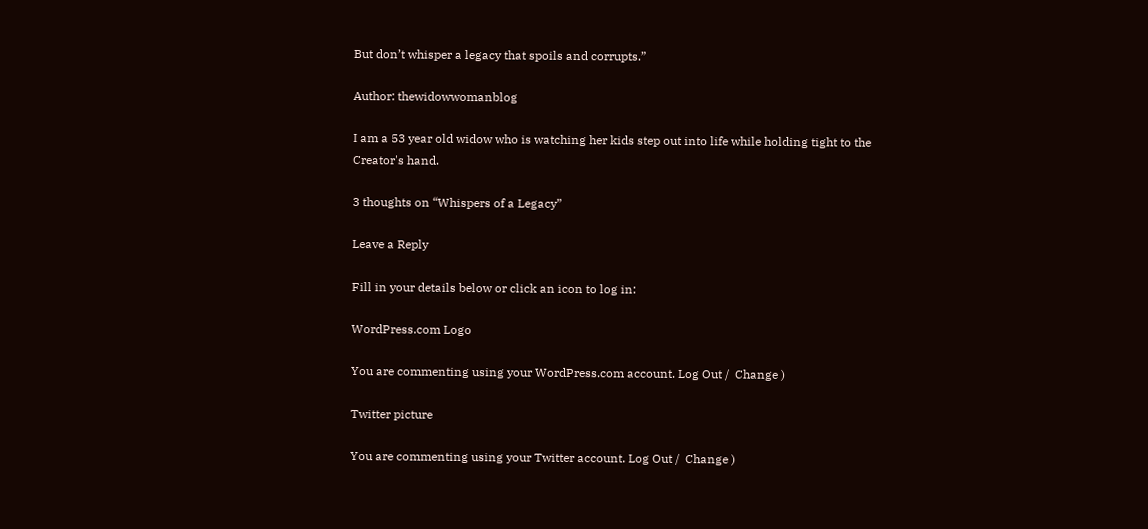But don’t whisper a legacy that spoils and corrupts.”

Author: thewidowwomanblog

I am a 53 year old widow who is watching her kids step out into life while holding tight to the Creator's hand.

3 thoughts on “Whispers of a Legacy”

Leave a Reply

Fill in your details below or click an icon to log in:

WordPress.com Logo

You are commenting using your WordPress.com account. Log Out /  Change )

Twitter picture

You are commenting using your Twitter account. Log Out /  Change )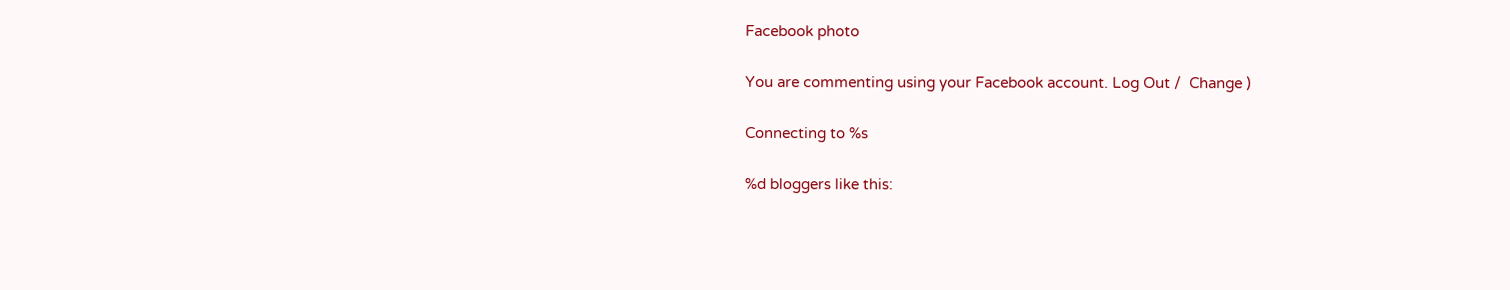Facebook photo

You are commenting using your Facebook account. Log Out /  Change )

Connecting to %s

%d bloggers like this: